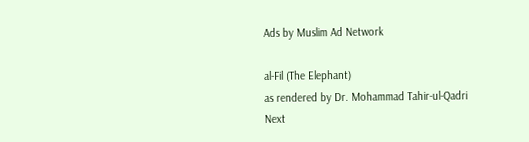Ads by Muslim Ad Network

al-Fil (The Elephant)
as rendered by Dr. Mohammad Tahir-ul-Qadri
Next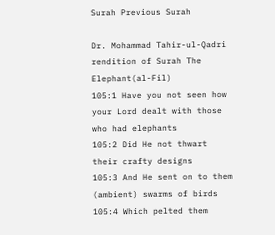Surah Previous Surah

Dr. Mohammad Tahir-ul-Qadri rendition of Surah The Elephant(al-Fil)
105:1 Have you not seen how your Lord dealt with those who had elephants
105:2 Did He not thwart their crafty designs
105:3 And He sent on to them (ambient) swarms of birds
105:4 Which pelted them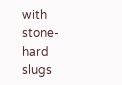with stone-hard slugs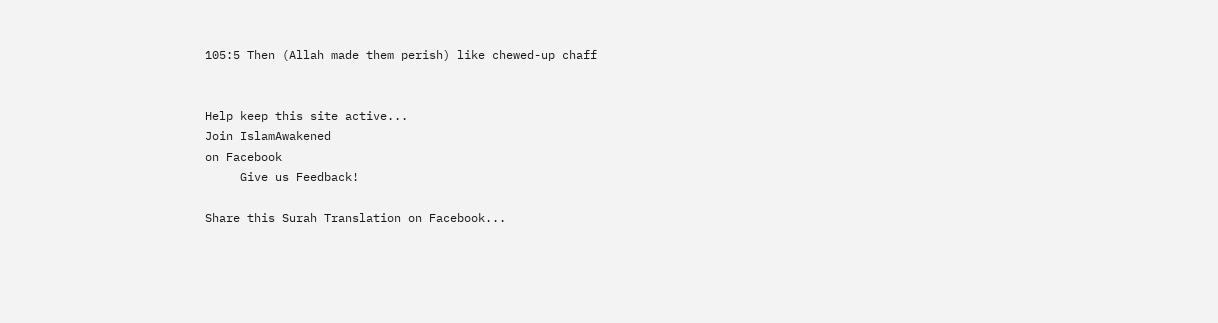105:5 Then (Allah made them perish) like chewed-up chaff


Help keep this site active...
Join IslamAwakened
on Facebook
     Give us Feedback!

Share this Surah Translation on Facebook...